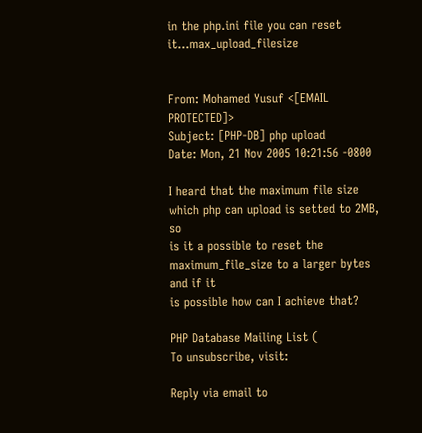in the php.ini file you can reset it...max_upload_filesize


From: Mohamed Yusuf <[EMAIL PROTECTED]>
Subject: [PHP-DB] php upload
Date: Mon, 21 Nov 2005 10:21:56 -0800

I heard that the maximum file size which php can upload is setted to 2MB, so
is it a possible to reset the maximum_file_size to a larger bytes and if it
is possible how can I achieve that?

PHP Database Mailing List (
To unsubscribe, visit:

Reply via email to